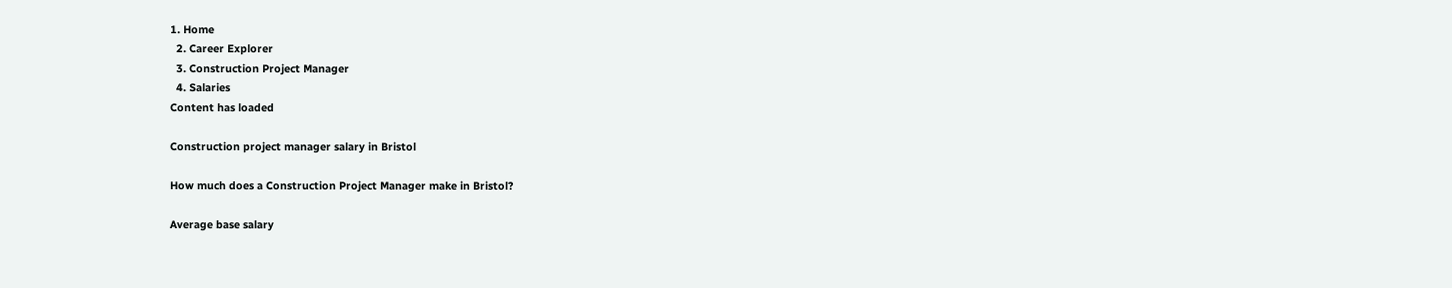1. Home
  2. Career Explorer
  3. Construction Project Manager
  4. Salaries
Content has loaded

Construction project manager salary in Bristol

How much does a Construction Project Manager make in Bristol?

Average base salary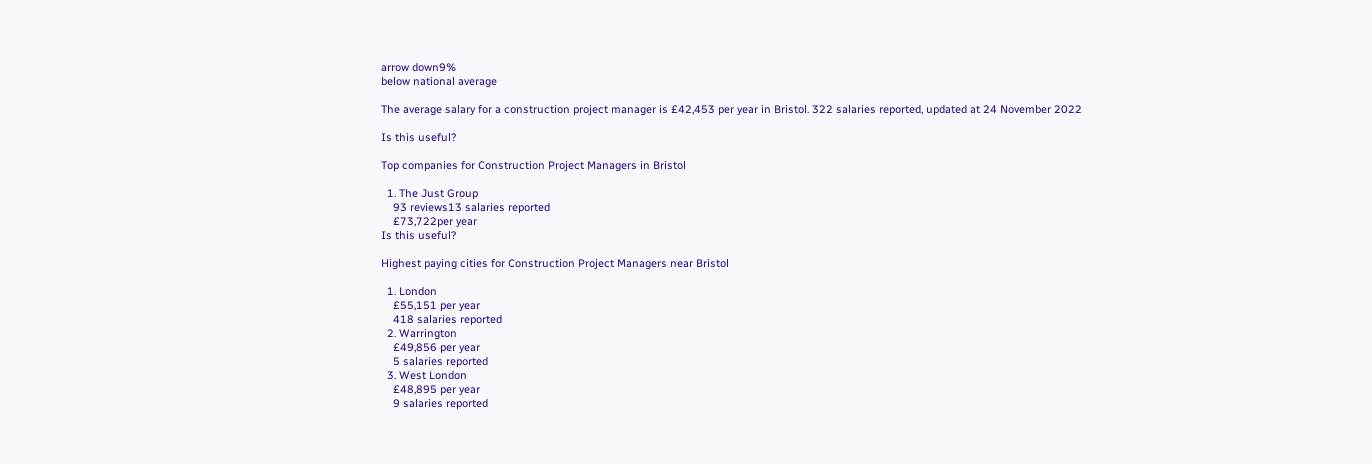arrow down9%
below national average

The average salary for a construction project manager is £42,453 per year in Bristol. 322 salaries reported, updated at 24 November 2022

Is this useful?

Top companies for Construction Project Managers in Bristol

  1. The Just Group
    93 reviews13 salaries reported
    £73,722per year
Is this useful?

Highest paying cities for Construction Project Managers near Bristol

  1. London
    £55,151 per year
    418 salaries reported
  2. Warrington
    £49,856 per year
    5 salaries reported
  3. West London
    £48,895 per year
    9 salaries reported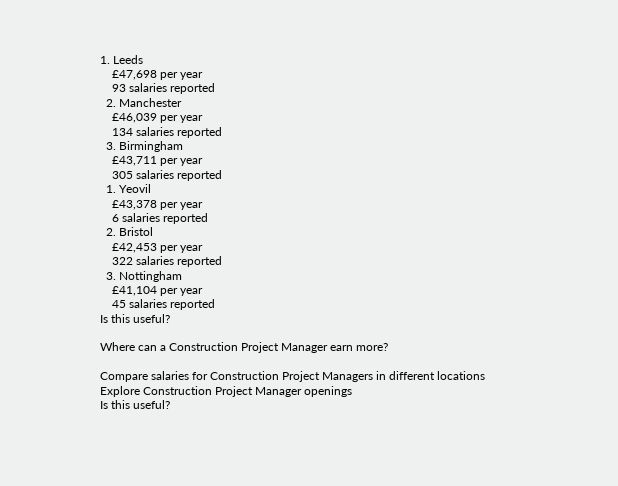1. Leeds
    £47,698 per year
    93 salaries reported
  2. Manchester
    £46,039 per year
    134 salaries reported
  3. Birmingham
    £43,711 per year
    305 salaries reported
  1. Yeovil
    £43,378 per year
    6 salaries reported
  2. Bristol
    £42,453 per year
    322 salaries reported
  3. Nottingham
    £41,104 per year
    45 salaries reported
Is this useful?

Where can a Construction Project Manager earn more?

Compare salaries for Construction Project Managers in different locations
Explore Construction Project Manager openings
Is this useful?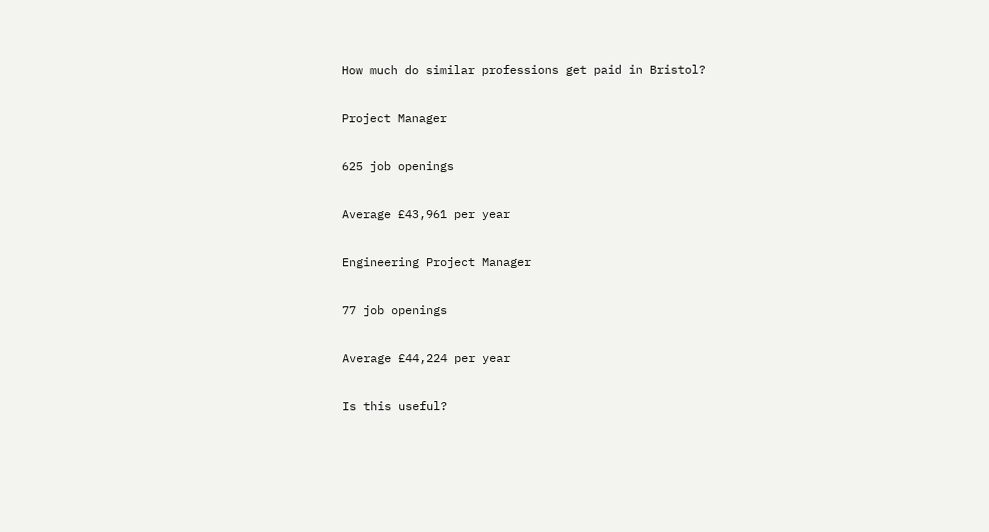How much do similar professions get paid in Bristol?

Project Manager

625 job openings

Average £43,961 per year

Engineering Project Manager

77 job openings

Average £44,224 per year

Is this useful?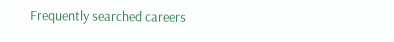Frequently searched careers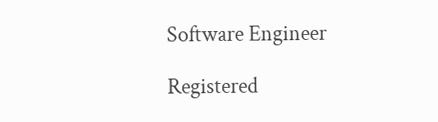Software Engineer

Registered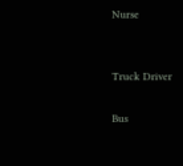Nurse


Truck Driver

Bus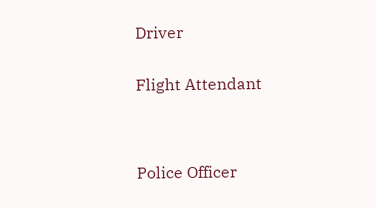Driver


Flight Attendant




Police Officer